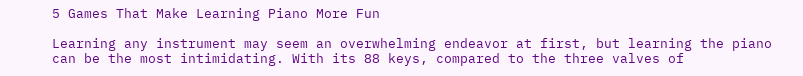5 Games That Make Learning Piano More Fun

Learning any instrument may seem an overwhelming endeavor at first, but learning the piano can be the most intimidating. With its 88 keys, compared to the three valves of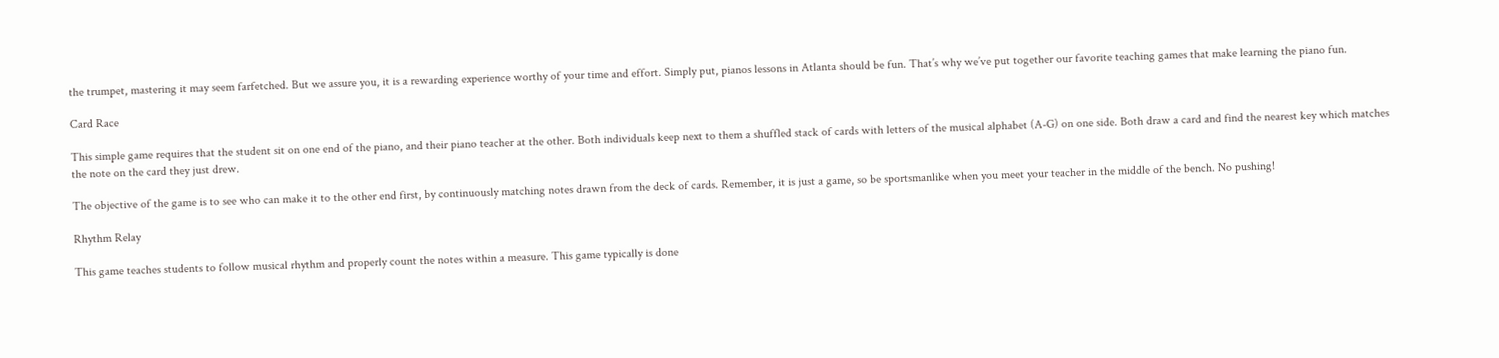the trumpet, mastering it may seem farfetched. But we assure you, it is a rewarding experience worthy of your time and effort. Simply put, pianos lessons in Atlanta should be fun. That’s why we’ve put together our favorite teaching games that make learning the piano fun.

Card Race

This simple game requires that the student sit on one end of the piano, and their piano teacher at the other. Both individuals keep next to them a shuffled stack of cards with letters of the musical alphabet (A-G) on one side. Both draw a card and find the nearest key which matches the note on the card they just drew.

The objective of the game is to see who can make it to the other end first, by continuously matching notes drawn from the deck of cards. Remember, it is just a game, so be sportsmanlike when you meet your teacher in the middle of the bench. No pushing!

Rhythm Relay

This game teaches students to follow musical rhythm and properly count the notes within a measure. This game typically is done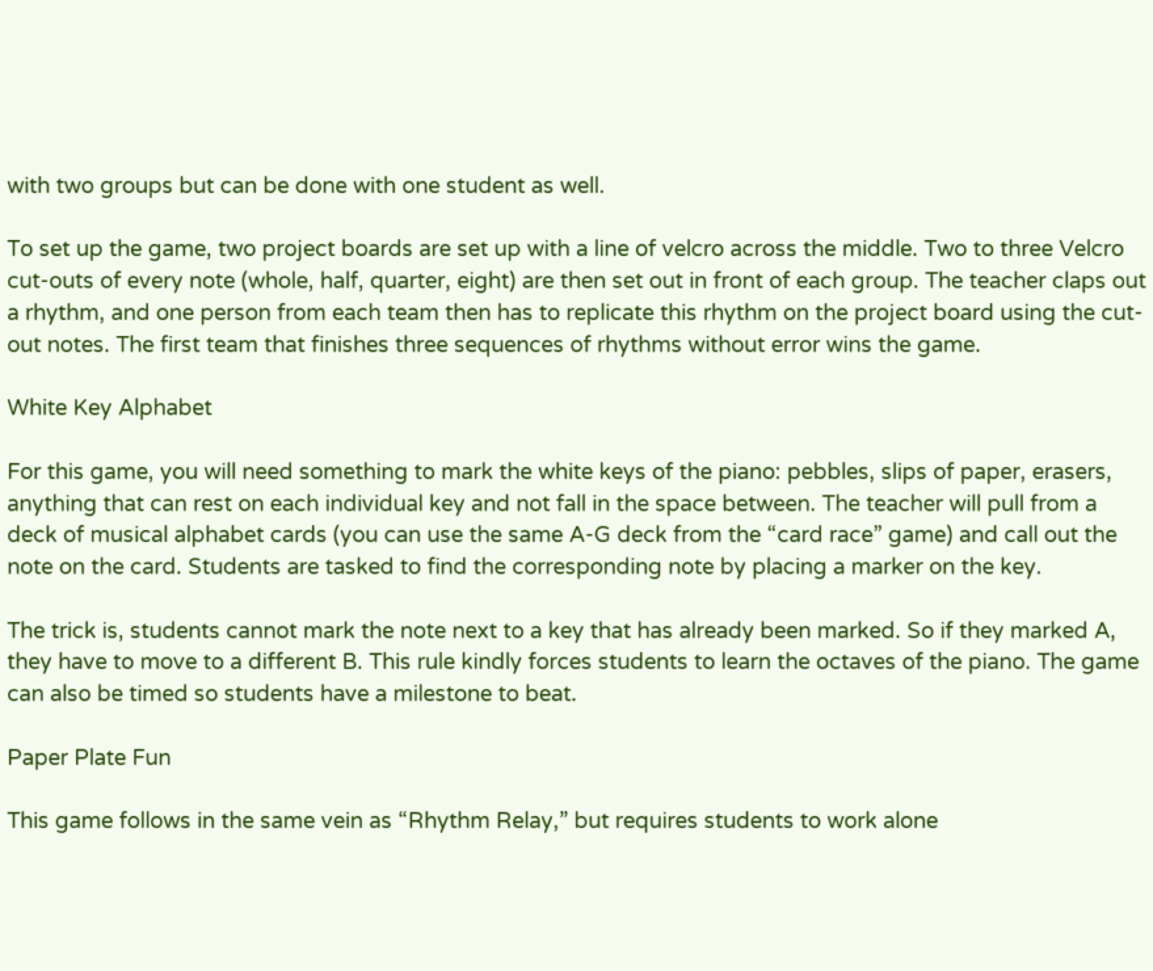with two groups but can be done with one student as well.

To set up the game, two project boards are set up with a line of velcro across the middle. Two to three Velcro cut-outs of every note (whole, half, quarter, eight) are then set out in front of each group. The teacher claps out a rhythm, and one person from each team then has to replicate this rhythm on the project board using the cut-out notes. The first team that finishes three sequences of rhythms without error wins the game.

White Key Alphabet

For this game, you will need something to mark the white keys of the piano: pebbles, slips of paper, erasers, anything that can rest on each individual key and not fall in the space between. The teacher will pull from a deck of musical alphabet cards (you can use the same A-G deck from the “card race” game) and call out the note on the card. Students are tasked to find the corresponding note by placing a marker on the key.

The trick is, students cannot mark the note next to a key that has already been marked. So if they marked A, they have to move to a different B. This rule kindly forces students to learn the octaves of the piano. The game can also be timed so students have a milestone to beat.

Paper Plate Fun

This game follows in the same vein as “Rhythm Relay,” but requires students to work alone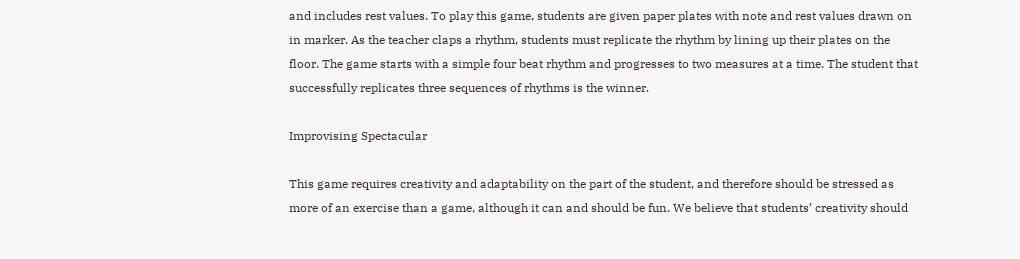and includes rest values. To play this game, students are given paper plates with note and rest values drawn on in marker. As the teacher claps a rhythm, students must replicate the rhythm by lining up their plates on the floor. The game starts with a simple four beat rhythm and progresses to two measures at a time. The student that successfully replicates three sequences of rhythms is the winner.

Improvising Spectacular

This game requires creativity and adaptability on the part of the student, and therefore should be stressed as more of an exercise than a game, although it can and should be fun. We believe that students’ creativity should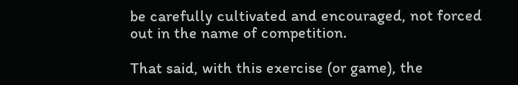be carefully cultivated and encouraged, not forced out in the name of competition.

That said, with this exercise (or game), the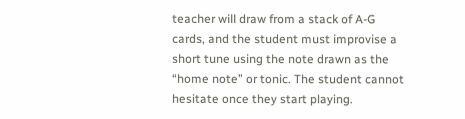teacher will draw from a stack of A-G cards, and the student must improvise a short tune using the note drawn as the “home note” or tonic. The student cannot hesitate once they start playing.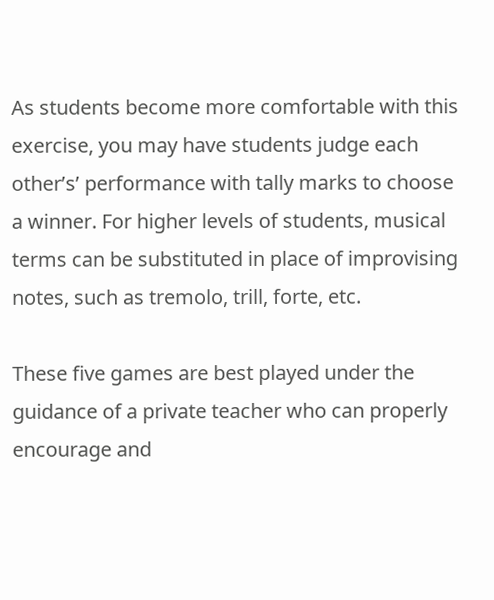As students become more comfortable with this exercise, you may have students judge each other’s’ performance with tally marks to choose a winner. For higher levels of students, musical terms can be substituted in place of improvising notes, such as tremolo, trill, forte, etc.

These five games are best played under the guidance of a private teacher who can properly encourage and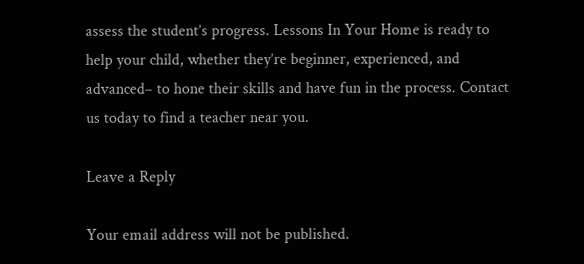assess the student’s progress. Lessons In Your Home is ready to help your child, whether they’re beginner, experienced, and advanced– to hone their skills and have fun in the process. Contact us today to find a teacher near you.

Leave a Reply

Your email address will not be published.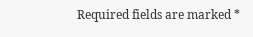Required fields are marked *